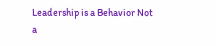Leadership is a Behavior Not a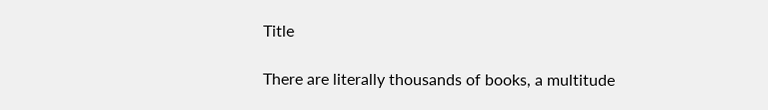Title

There are literally thousands of books, a multitude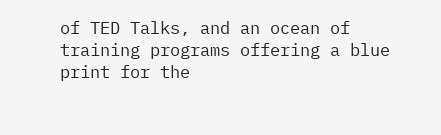of TED Talks, and an ocean of training programs offering a blue print for the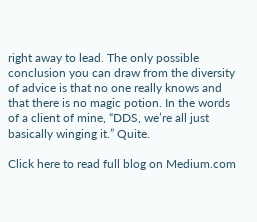right away to lead. The only possible conclusion you can draw from the diversity of advice is that no one really knows and that there is no magic potion. In the words of a client of mine, “DDS, we’re all just basically winging it.” Quite.

Click here to read full blog on Medium.com